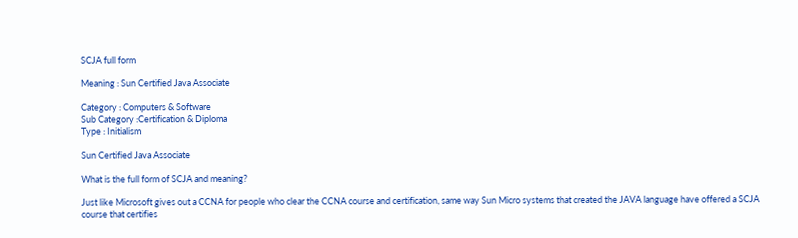SCJA full form

Meaning : Sun Certified Java Associate

Category : Computers & Software
Sub Category :Certification & Diploma
Type : Initialism

Sun Certified Java Associate

What is the full form of SCJA and meaning?

Just like Microsoft gives out a CCNA for people who clear the CCNA course and certification, same way Sun Micro systems that created the JAVA language have offered a SCJA course that certifies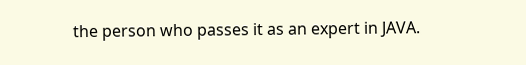the person who passes it as an expert in JAVA.